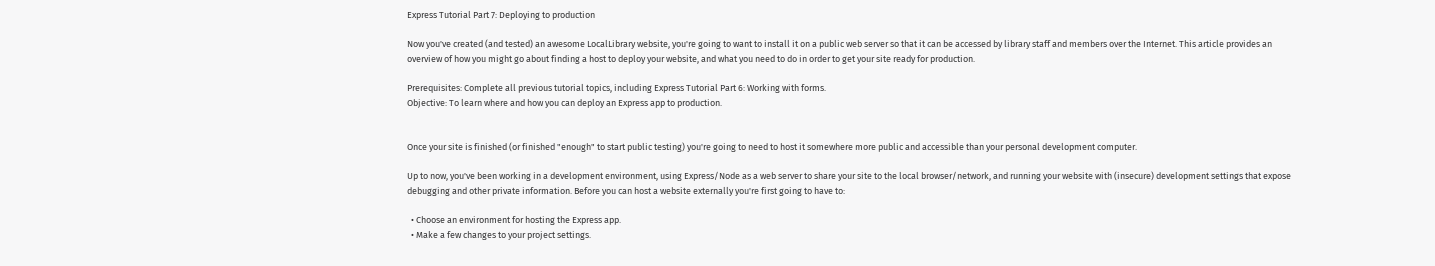Express Tutorial Part 7: Deploying to production

Now you've created (and tested) an awesome LocalLibrary website, you're going to want to install it on a public web server so that it can be accessed by library staff and members over the Internet. This article provides an overview of how you might go about finding a host to deploy your website, and what you need to do in order to get your site ready for production.

Prerequisites: Complete all previous tutorial topics, including Express Tutorial Part 6: Working with forms.
Objective: To learn where and how you can deploy an Express app to production.


Once your site is finished (or finished "enough" to start public testing) you're going to need to host it somewhere more public and accessible than your personal development computer.

Up to now, you've been working in a development environment, using Express/Node as a web server to share your site to the local browser/network, and running your website with (insecure) development settings that expose debugging and other private information. Before you can host a website externally you're first going to have to:

  • Choose an environment for hosting the Express app.
  • Make a few changes to your project settings.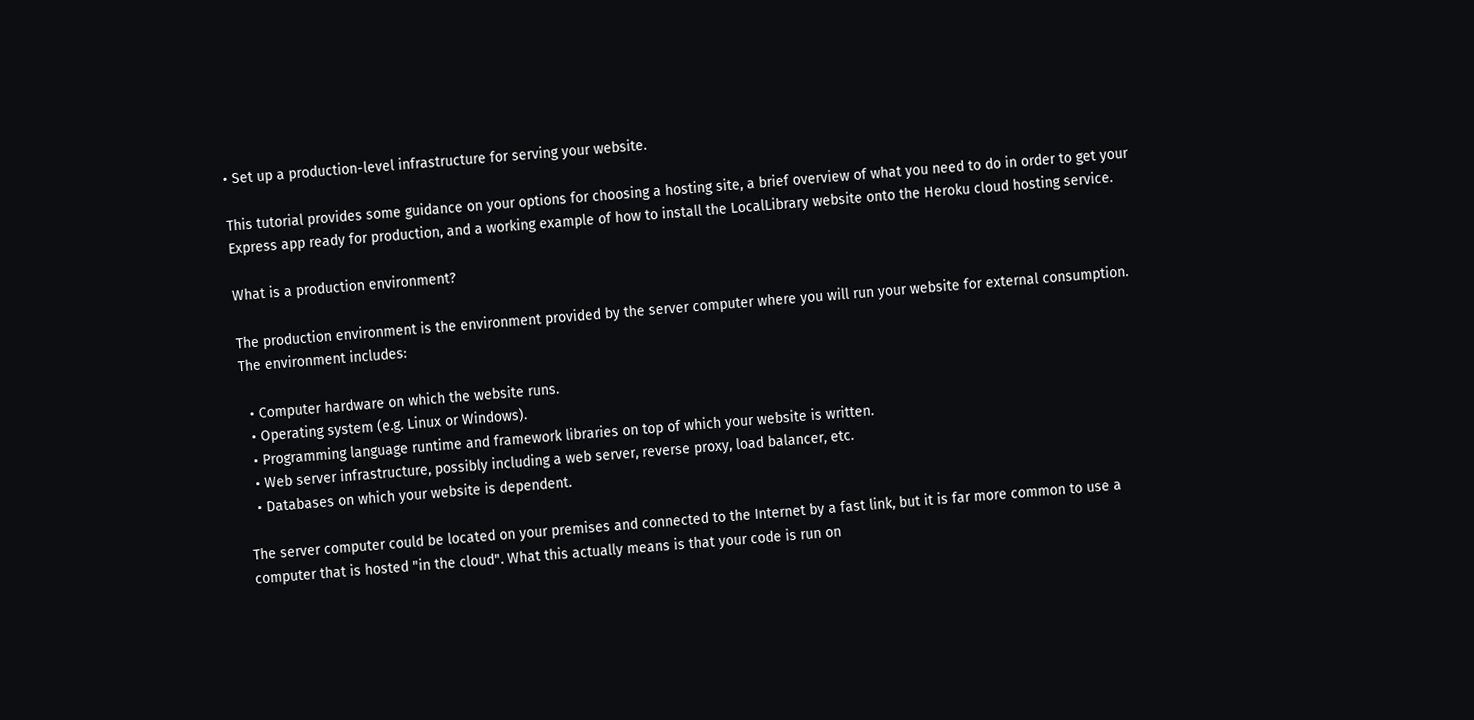• Set up a production-level infrastructure for serving your website.

This tutorial provides some guidance on your options for choosing a hosting site, a brief overview of what you need to do in order to get your Express app ready for production, and a working example of how to install the LocalLibrary website onto the Heroku cloud hosting service.

What is a production environment?

The production environment is the environment provided by the server computer where you will run your website for external consumption. The environment includes:

  • Computer hardware on which the website runs.
  • Operating system (e.g. Linux or Windows).
  • Programming language runtime and framework libraries on top of which your website is written.
  • Web server infrastructure, possibly including a web server, reverse proxy, load balancer, etc.
  • Databases on which your website is dependent.

The server computer could be located on your premises and connected to the Internet by a fast link, but it is far more common to use a computer that is hosted "in the cloud". What this actually means is that your code is run on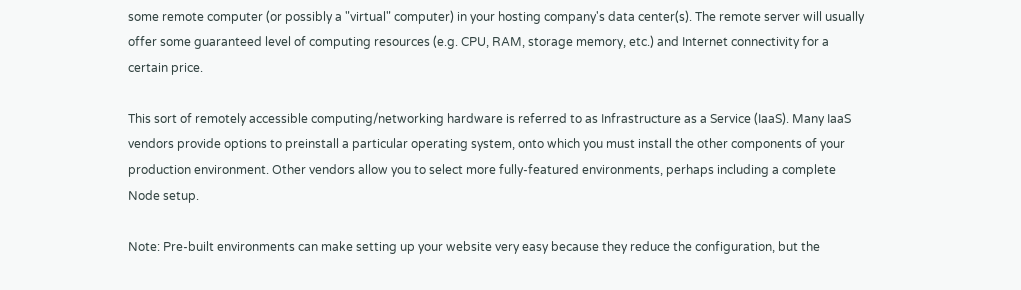some remote computer (or possibly a "virtual" computer) in your hosting company's data center(s). The remote server will usually offer some guaranteed level of computing resources (e.g. CPU, RAM, storage memory, etc.) and Internet connectivity for a certain price.

This sort of remotely accessible computing/networking hardware is referred to as Infrastructure as a Service (IaaS). Many IaaS vendors provide options to preinstall a particular operating system, onto which you must install the other components of your production environment. Other vendors allow you to select more fully-featured environments, perhaps including a complete Node setup.

Note: Pre-built environments can make setting up your website very easy because they reduce the configuration, but the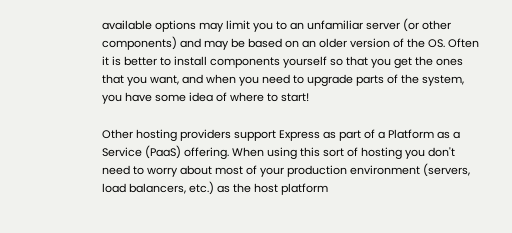available options may limit you to an unfamiliar server (or other components) and may be based on an older version of the OS. Often it is better to install components yourself so that you get the ones that you want, and when you need to upgrade parts of the system, you have some idea of where to start!

Other hosting providers support Express as part of a Platform as a Service (PaaS) offering. When using this sort of hosting you don't need to worry about most of your production environment (servers, load balancers, etc.) as the host platform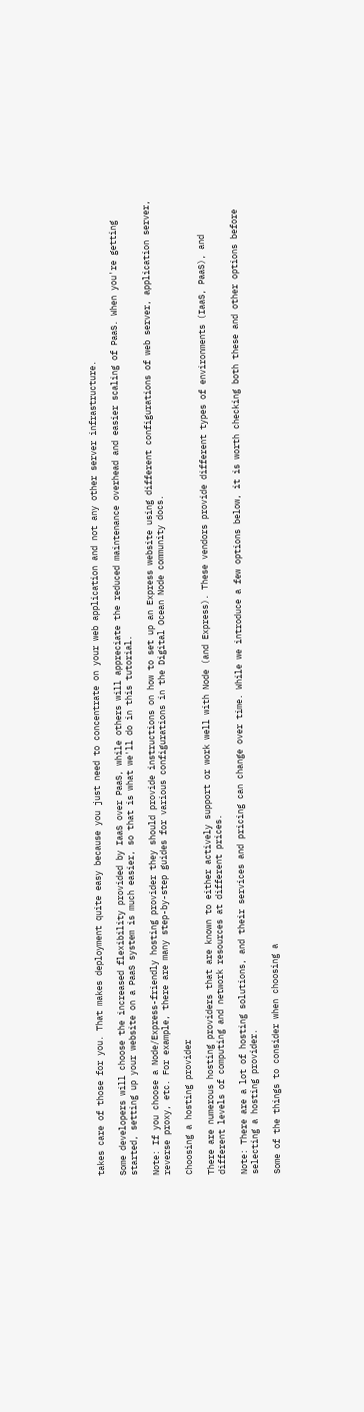takes care of those for you. That makes deployment quite easy because you just need to concentrate on your web application and not any other server infrastructure.

Some developers will choose the increased flexibility provided by IaaS over PaaS, while others will appreciate the reduced maintenance overhead and easier scaling of PaaS. When you're getting started, setting up your website on a PaaS system is much easier, so that is what we'll do in this tutorial.

Note: If you choose a Node/Express-friendly hosting provider they should provide instructions on how to set up an Express website using different configurations of web server, application server, reverse proxy, etc. For example, there are many step-by-step guides for various configurations in the Digital Ocean Node community docs.

Choosing a hosting provider

There are numerous hosting providers that are known to either actively support or work well with Node (and Express). These vendors provide different types of environments (IaaS, PaaS), and different levels of computing and network resources at different prices.

Note: There are a lot of hosting solutions, and their services and pricing can change over time. While we introduce a few options below, it is worth checking both these and other options before selecting a hosting provider.

Some of the things to consider when choosing a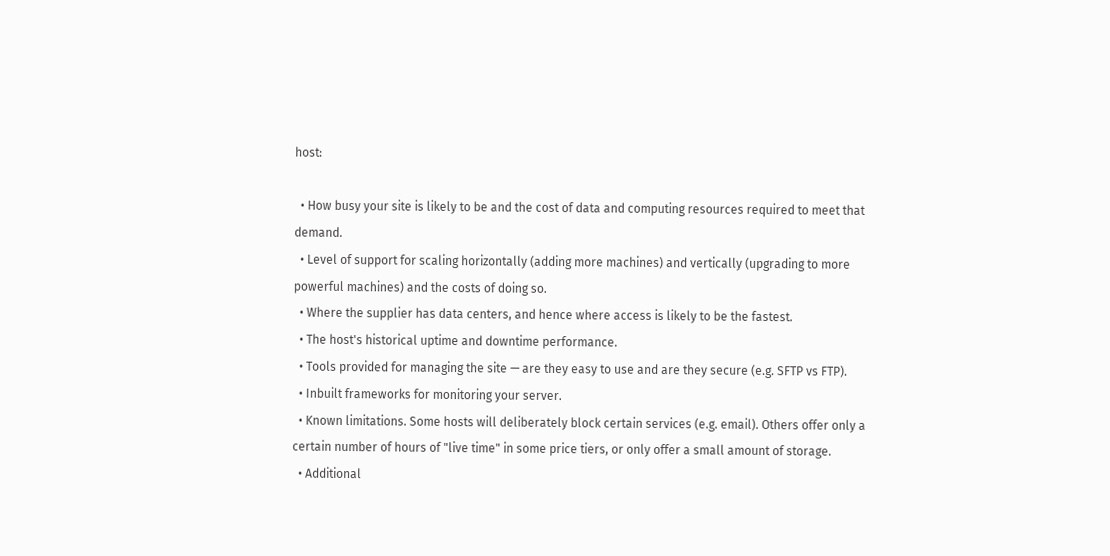host:

  • How busy your site is likely to be and the cost of data and computing resources required to meet that demand.
  • Level of support for scaling horizontally (adding more machines) and vertically (upgrading to more powerful machines) and the costs of doing so.
  • Where the supplier has data centers, and hence where access is likely to be the fastest.
  • The host's historical uptime and downtime performance.
  • Tools provided for managing the site — are they easy to use and are they secure (e.g. SFTP vs FTP).
  • Inbuilt frameworks for monitoring your server.
  • Known limitations. Some hosts will deliberately block certain services (e.g. email). Others offer only a certain number of hours of "live time" in some price tiers, or only offer a small amount of storage.
  • Additional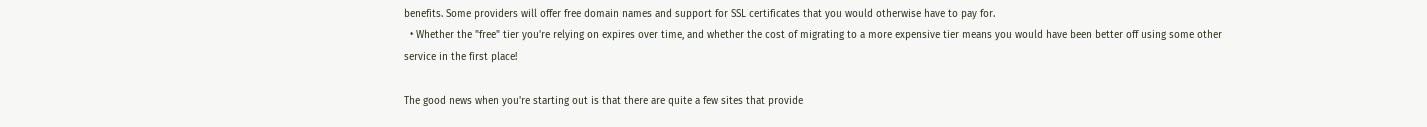benefits. Some providers will offer free domain names and support for SSL certificates that you would otherwise have to pay for.
  • Whether the "free" tier you're relying on expires over time, and whether the cost of migrating to a more expensive tier means you would have been better off using some other service in the first place!

The good news when you're starting out is that there are quite a few sites that provide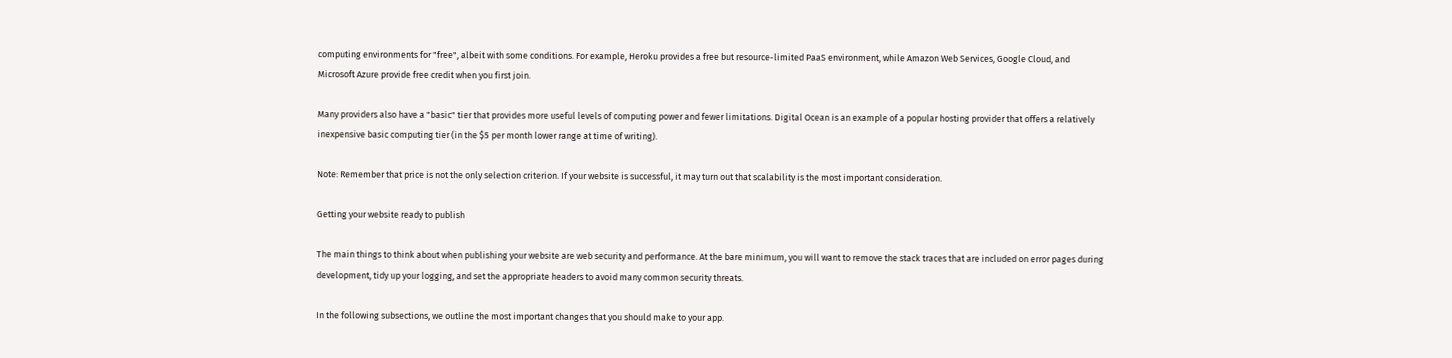computing environments for "free", albeit with some conditions. For example, Heroku provides a free but resource-limited PaaS environment, while Amazon Web Services, Google Cloud, and Microsoft Azure provide free credit when you first join.

Many providers also have a "basic" tier that provides more useful levels of computing power and fewer limitations. Digital Ocean is an example of a popular hosting provider that offers a relatively inexpensive basic computing tier (in the $5 per month lower range at time of writing).

Note: Remember that price is not the only selection criterion. If your website is successful, it may turn out that scalability is the most important consideration.

Getting your website ready to publish

The main things to think about when publishing your website are web security and performance. At the bare minimum, you will want to remove the stack traces that are included on error pages during development, tidy up your logging, and set the appropriate headers to avoid many common security threats.

In the following subsections, we outline the most important changes that you should make to your app.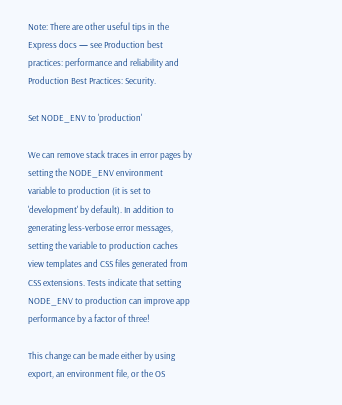Note: There are other useful tips in the Express docs — see Production best practices: performance and reliability and Production Best Practices: Security.

Set NODE_ENV to 'production'

We can remove stack traces in error pages by setting the NODE_ENV environment variable to production (it is set to 'development' by default). In addition to generating less-verbose error messages, setting the variable to production caches view templates and CSS files generated from CSS extensions. Tests indicate that setting NODE_ENV to production can improve app performance by a factor of three!

This change can be made either by using export, an environment file, or the OS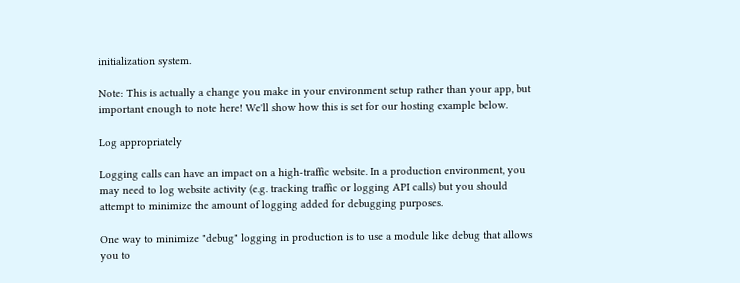initialization system.

Note: This is actually a change you make in your environment setup rather than your app, but important enough to note here! We'll show how this is set for our hosting example below.

Log appropriately

Logging calls can have an impact on a high-traffic website. In a production environment, you may need to log website activity (e.g. tracking traffic or logging API calls) but you should attempt to minimize the amount of logging added for debugging purposes.

One way to minimize "debug" logging in production is to use a module like debug that allows you to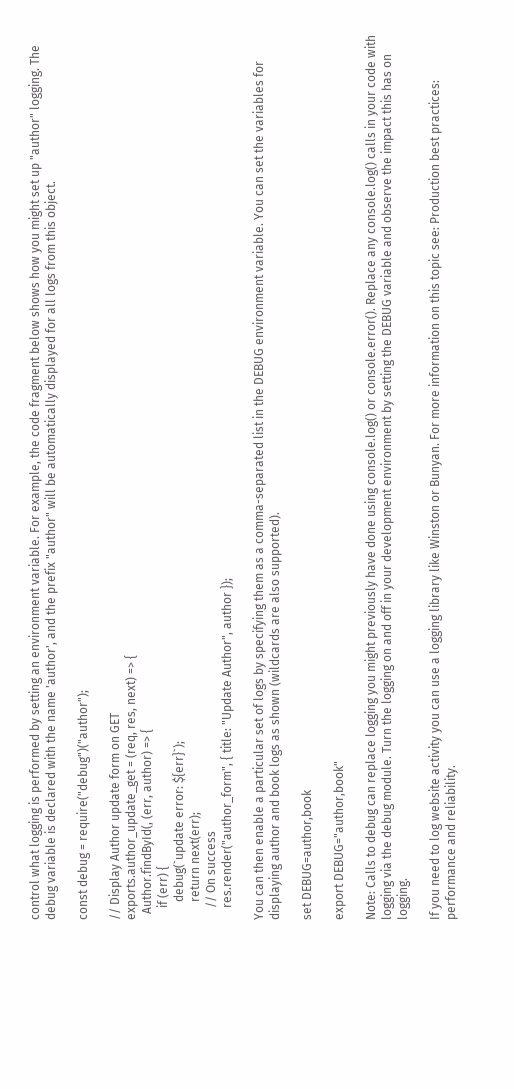control what logging is performed by setting an environment variable. For example, the code fragment below shows how you might set up "author" logging. The debug variable is declared with the name 'author', and the prefix "author" will be automatically displayed for all logs from this object.

const debug = require("debug")("author");

// Display Author update form on GET
exports.author_update_get = (req, res, next) => {
  Author.findById(, (err, author) => {
    if (err) {
      debug(`update error: ${err}`);
      return next(err);
    // On success
    res.render("author_form", { title: "Update Author", author });

You can then enable a particular set of logs by specifying them as a comma-separated list in the DEBUG environment variable. You can set the variables for displaying author and book logs as shown (wildcards are also supported).

set DEBUG=author,book

export DEBUG="author,book"

Note: Calls to debug can replace logging you might previously have done using console.log() or console.error(). Replace any console.log() calls in your code with logging via the debug module. Turn the logging on and off in your development environment by setting the DEBUG variable and observe the impact this has on logging.

If you need to log website activity you can use a logging library like Winston or Bunyan. For more information on this topic see: Production best practices: performance and reliability.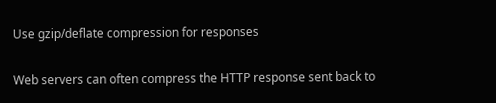Use gzip/deflate compression for responses

Web servers can often compress the HTTP response sent back to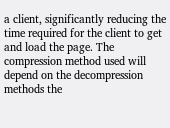a client, significantly reducing the time required for the client to get and load the page. The compression method used will depend on the decompression methods the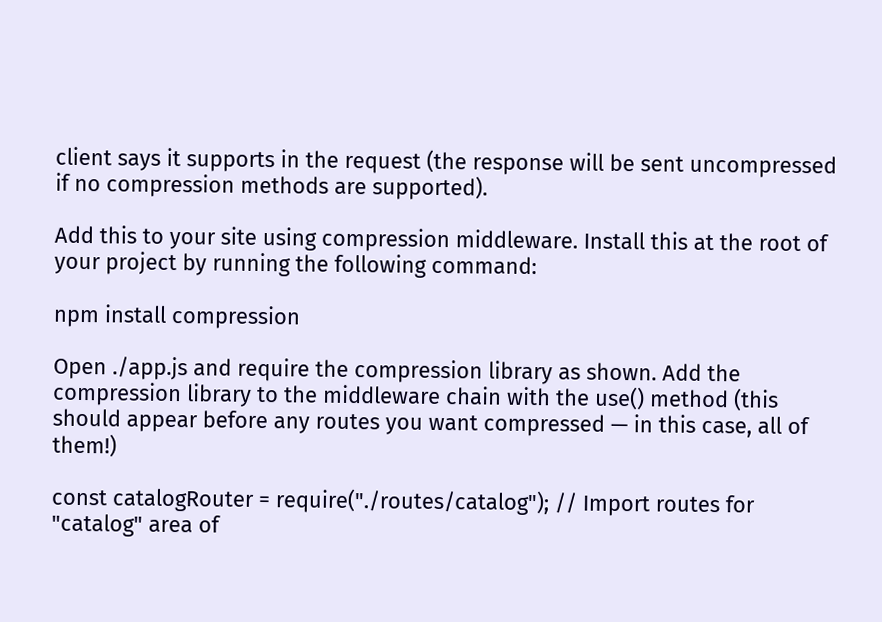client says it supports in the request (the response will be sent uncompressed if no compression methods are supported).

Add this to your site using compression middleware. Install this at the root of your project by running the following command:

npm install compression

Open ./app.js and require the compression library as shown. Add the compression library to the middleware chain with the use() method (this should appear before any routes you want compressed — in this case, all of them!)

const catalogRouter = require("./routes/catalog"); // Import routes for "catalog" area of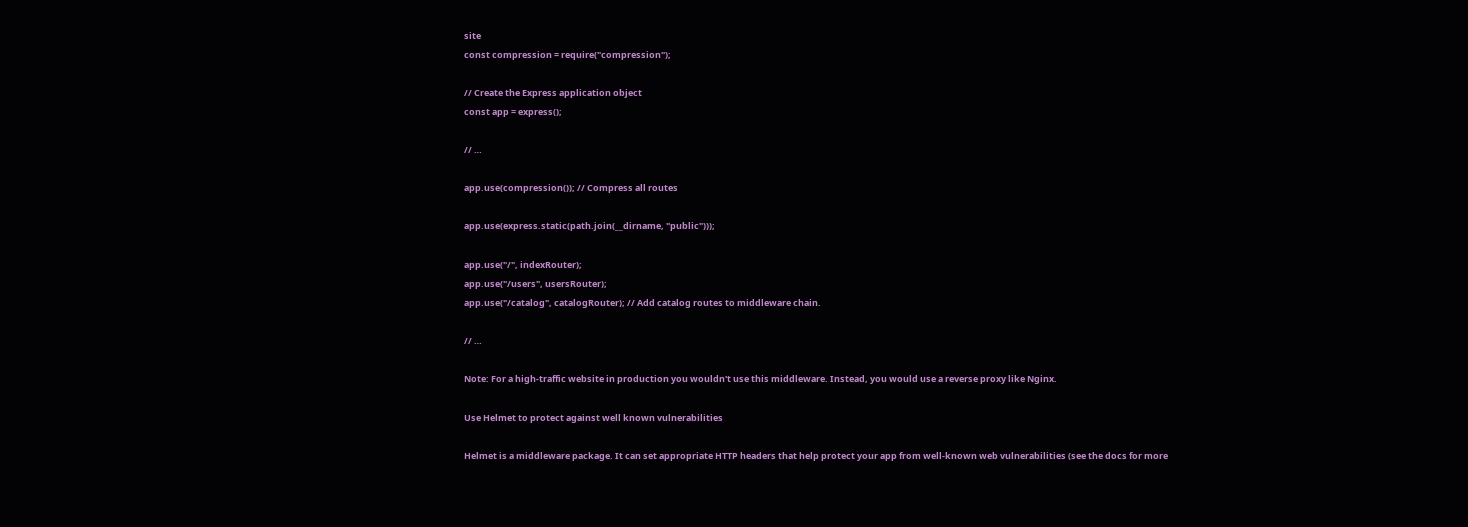site
const compression = require("compression");

// Create the Express application object
const app = express();

// …

app.use(compression()); // Compress all routes

app.use(express.static(path.join(__dirname, "public")));

app.use("/", indexRouter);
app.use("/users", usersRouter);
app.use("/catalog", catalogRouter); // Add catalog routes to middleware chain.

// …

Note: For a high-traffic website in production you wouldn't use this middleware. Instead, you would use a reverse proxy like Nginx.

Use Helmet to protect against well known vulnerabilities

Helmet is a middleware package. It can set appropriate HTTP headers that help protect your app from well-known web vulnerabilities (see the docs for more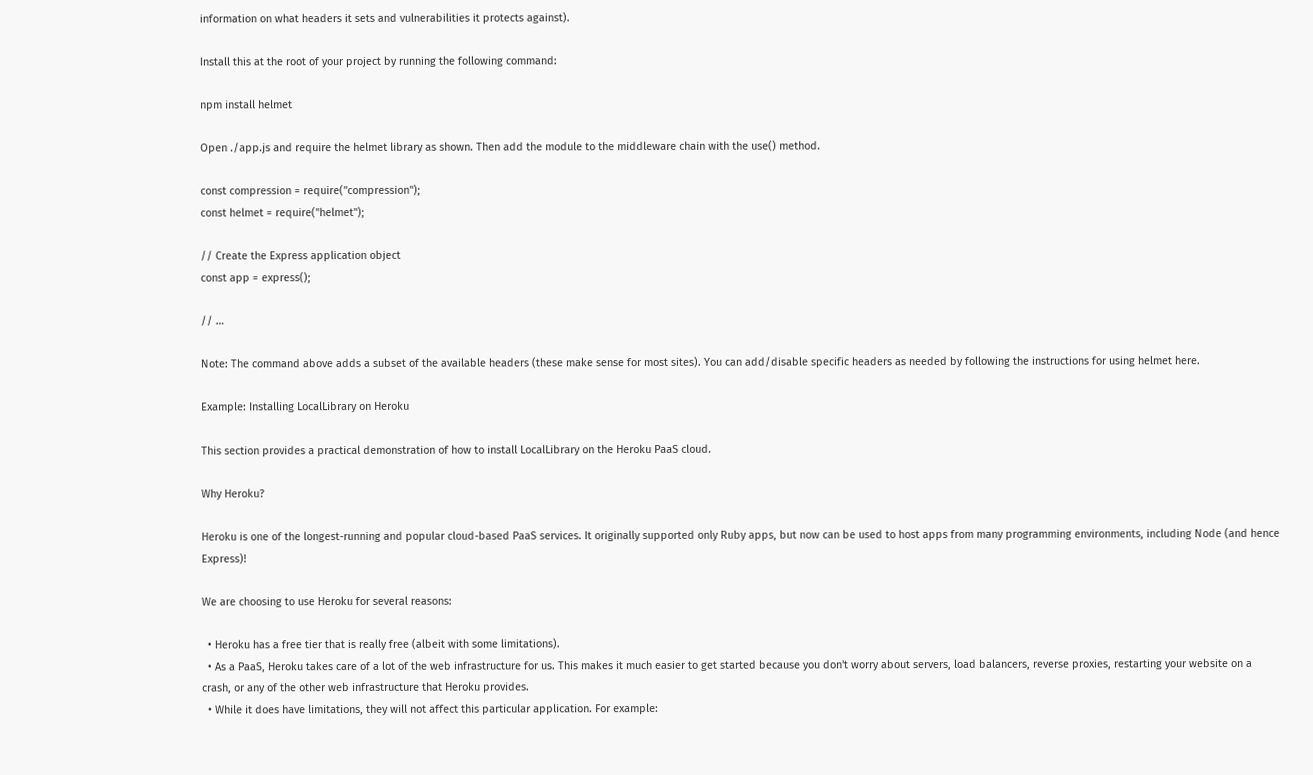information on what headers it sets and vulnerabilities it protects against).

Install this at the root of your project by running the following command:

npm install helmet

Open ./app.js and require the helmet library as shown. Then add the module to the middleware chain with the use() method.

const compression = require("compression");
const helmet = require("helmet");

// Create the Express application object
const app = express();

// …

Note: The command above adds a subset of the available headers (these make sense for most sites). You can add/disable specific headers as needed by following the instructions for using helmet here.

Example: Installing LocalLibrary on Heroku

This section provides a practical demonstration of how to install LocalLibrary on the Heroku PaaS cloud.

Why Heroku?

Heroku is one of the longest-running and popular cloud-based PaaS services. It originally supported only Ruby apps, but now can be used to host apps from many programming environments, including Node (and hence Express)!

We are choosing to use Heroku for several reasons:

  • Heroku has a free tier that is really free (albeit with some limitations).
  • As a PaaS, Heroku takes care of a lot of the web infrastructure for us. This makes it much easier to get started because you don't worry about servers, load balancers, reverse proxies, restarting your website on a crash, or any of the other web infrastructure that Heroku provides.
  • While it does have limitations, they will not affect this particular application. For example: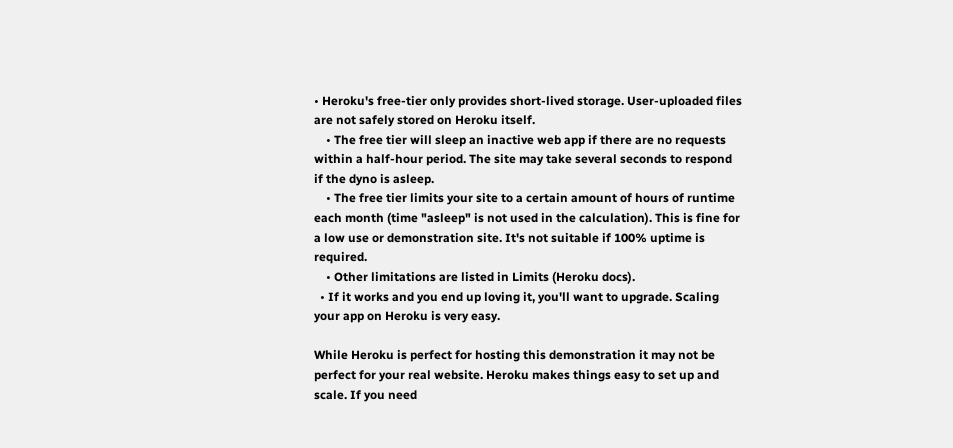• Heroku's free-tier only provides short-lived storage. User-uploaded files are not safely stored on Heroku itself.
    • The free tier will sleep an inactive web app if there are no requests within a half-hour period. The site may take several seconds to respond if the dyno is asleep.
    • The free tier limits your site to a certain amount of hours of runtime each month (time "asleep" is not used in the calculation). This is fine for a low use or demonstration site. It's not suitable if 100% uptime is required.
    • Other limitations are listed in Limits (Heroku docs).
  • If it works and you end up loving it, you'll want to upgrade. Scaling your app on Heroku is very easy.

While Heroku is perfect for hosting this demonstration it may not be perfect for your real website. Heroku makes things easy to set up and scale. If you need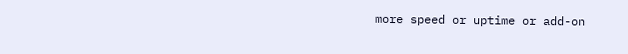more speed or uptime or add-on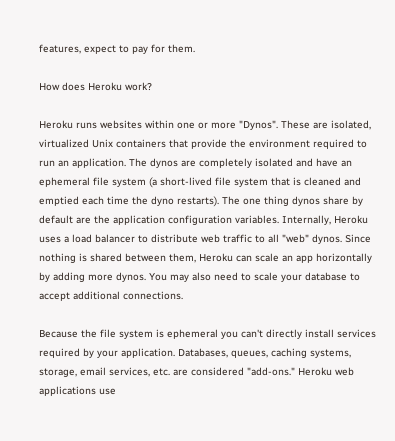features, expect to pay for them.

How does Heroku work?

Heroku runs websites within one or more "Dynos". These are isolated, virtualized Unix containers that provide the environment required to run an application. The dynos are completely isolated and have an ephemeral file system (a short-lived file system that is cleaned and emptied each time the dyno restarts). The one thing dynos share by default are the application configuration variables. Internally, Heroku uses a load balancer to distribute web traffic to all "web" dynos. Since nothing is shared between them, Heroku can scale an app horizontally by adding more dynos. You may also need to scale your database to accept additional connections.

Because the file system is ephemeral you can't directly install services required by your application. Databases, queues, caching systems, storage, email services, etc. are considered "add-ons." Heroku web applications use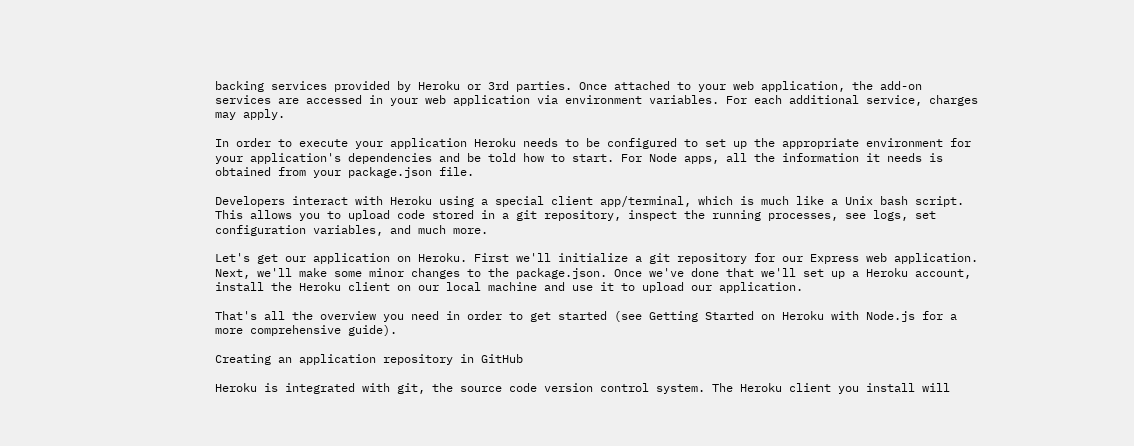backing services provided by Heroku or 3rd parties. Once attached to your web application, the add-on services are accessed in your web application via environment variables. For each additional service, charges may apply.

In order to execute your application Heroku needs to be configured to set up the appropriate environment for your application's dependencies and be told how to start. For Node apps, all the information it needs is obtained from your package.json file.

Developers interact with Heroku using a special client app/terminal, which is much like a Unix bash script. This allows you to upload code stored in a git repository, inspect the running processes, see logs, set configuration variables, and much more.

Let's get our application on Heroku. First we'll initialize a git repository for our Express web application. Next, we'll make some minor changes to the package.json. Once we've done that we'll set up a Heroku account, install the Heroku client on our local machine and use it to upload our application.

That's all the overview you need in order to get started (see Getting Started on Heroku with Node.js for a more comprehensive guide).

Creating an application repository in GitHub

Heroku is integrated with git, the source code version control system. The Heroku client you install will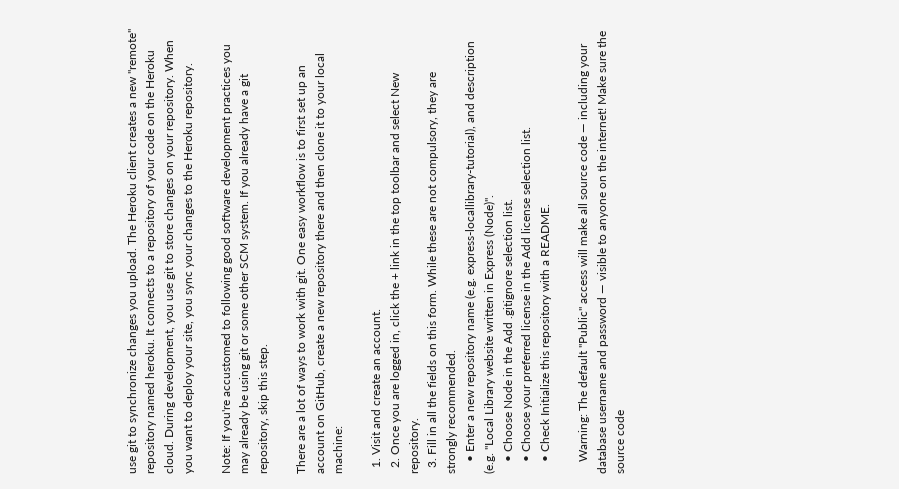use git to synchronize changes you upload. The Heroku client creates a new "remote" repository named heroku. It connects to a repository of your code on the Heroku cloud. During development, you use git to store changes on your repository. When you want to deploy your site, you sync your changes to the Heroku repository.

Note: If you're accustomed to following good software development practices you may already be using git or some other SCM system. If you already have a git repository, skip this step.

There are a lot of ways to work with git. One easy workflow is to first set up an account on GitHub, create a new repository there and then clone it to your local machine:

  1. Visit and create an account.
  2. Once you are logged in, click the + link in the top toolbar and select New repository.
  3. Fill in all the fields on this form. While these are not compulsory, they are strongly recommended.
    • Enter a new repository name (e.g. express-locallibrary-tutorial), and description (e.g. "Local Library website written in Express (Node)".
    • Choose Node in the Add .gitignore selection list.
    • Choose your preferred license in the Add license selection list.
    • Check Initialize this repository with a README.

    Warning: The default "Public" access will make all source code — including your database username and password — visible to anyone on the internet! Make sure the source code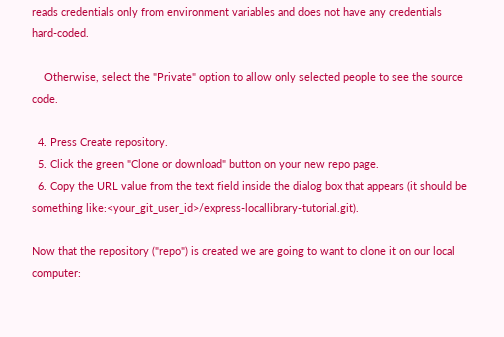reads credentials only from environment variables and does not have any credentials hard-coded.

    Otherwise, select the "Private" option to allow only selected people to see the source code.

  4. Press Create repository.
  5. Click the green "Clone or download" button on your new repo page.
  6. Copy the URL value from the text field inside the dialog box that appears (it should be something like:<your_git_user_id>/express-locallibrary-tutorial.git).

Now that the repository ("repo") is created we are going to want to clone it on our local computer: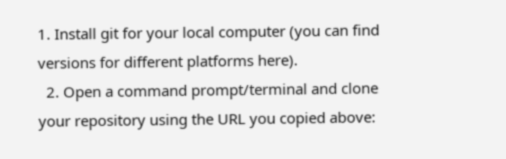1. Install git for your local computer (you can find versions for different platforms here).
  2. Open a command prompt/terminal and clone your repository using the URL you copied above: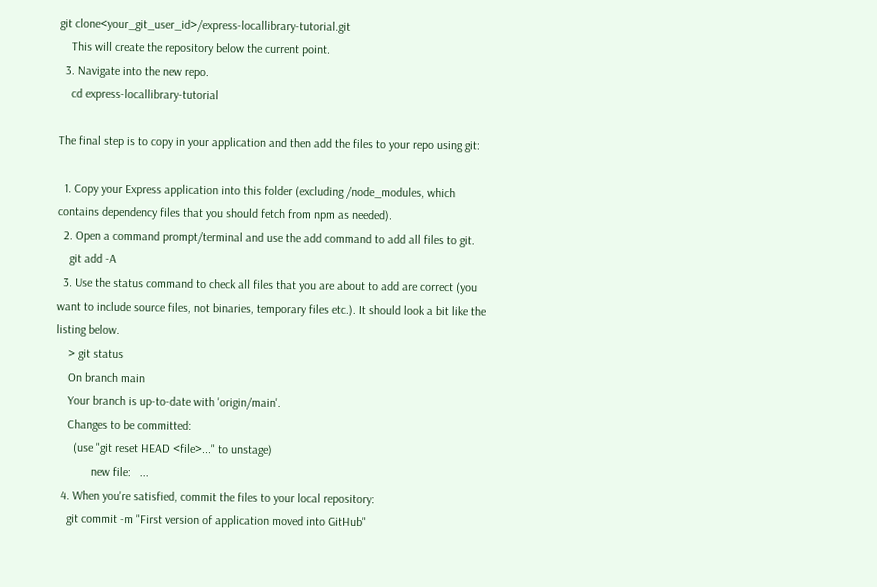git clone<your_git_user_id>/express-locallibrary-tutorial.git
    This will create the repository below the current point.
  3. Navigate into the new repo.
    cd express-locallibrary-tutorial

The final step is to copy in your application and then add the files to your repo using git:

  1. Copy your Express application into this folder (excluding /node_modules, which contains dependency files that you should fetch from npm as needed).
  2. Open a command prompt/terminal and use the add command to add all files to git.
    git add -A
  3. Use the status command to check all files that you are about to add are correct (you want to include source files, not binaries, temporary files etc.). It should look a bit like the listing below.
    > git status
    On branch main
    Your branch is up-to-date with 'origin/main'.
    Changes to be committed:
      (use "git reset HEAD <file>..." to unstage)
            new file:   ...
  4. When you're satisfied, commit the files to your local repository:
    git commit -m "First version of application moved into GitHub"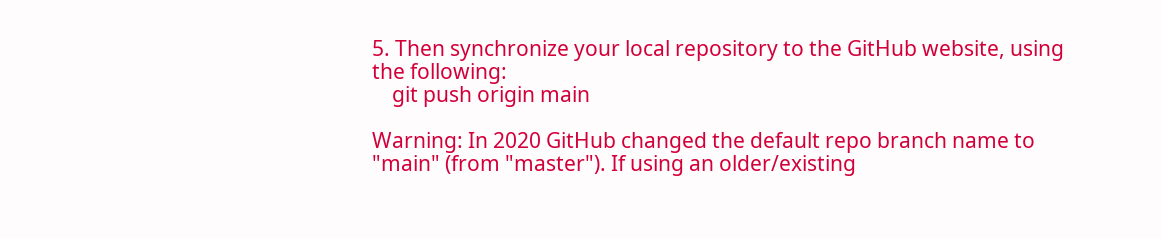5. Then synchronize your local repository to the GitHub website, using the following:
    git push origin main

Warning: In 2020 GitHub changed the default repo branch name to "main" (from "master"). If using an older/existing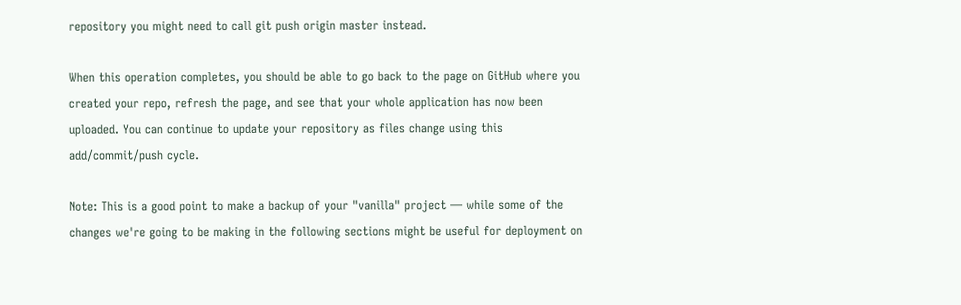repository you might need to call git push origin master instead.

When this operation completes, you should be able to go back to the page on GitHub where you created your repo, refresh the page, and see that your whole application has now been uploaded. You can continue to update your repository as files change using this add/commit/push cycle.

Note: This is a good point to make a backup of your "vanilla" project — while some of the changes we're going to be making in the following sections might be useful for deployment on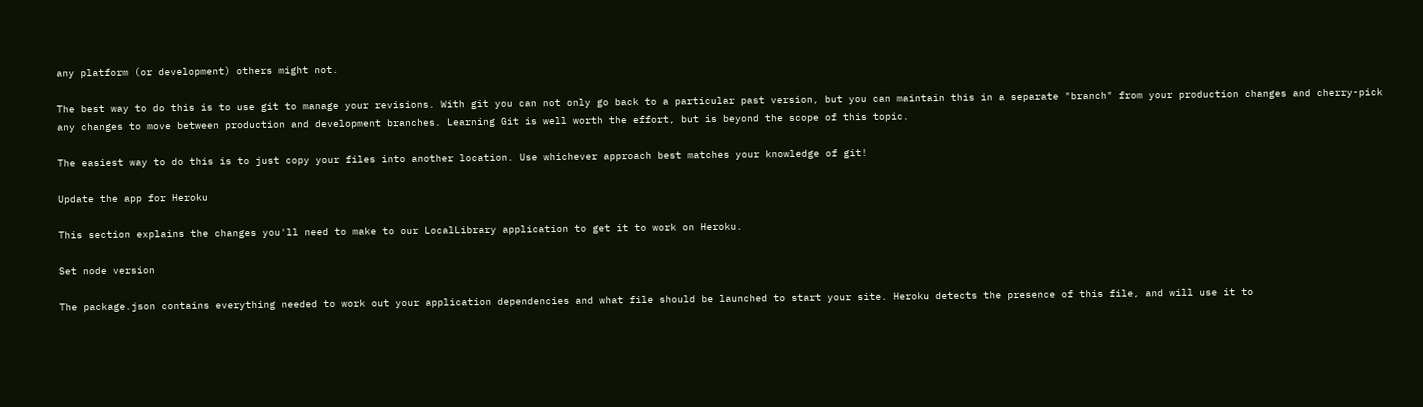any platform (or development) others might not.

The best way to do this is to use git to manage your revisions. With git you can not only go back to a particular past version, but you can maintain this in a separate "branch" from your production changes and cherry-pick any changes to move between production and development branches. Learning Git is well worth the effort, but is beyond the scope of this topic.

The easiest way to do this is to just copy your files into another location. Use whichever approach best matches your knowledge of git!

Update the app for Heroku

This section explains the changes you'll need to make to our LocalLibrary application to get it to work on Heroku.

Set node version

The package.json contains everything needed to work out your application dependencies and what file should be launched to start your site. Heroku detects the presence of this file, and will use it to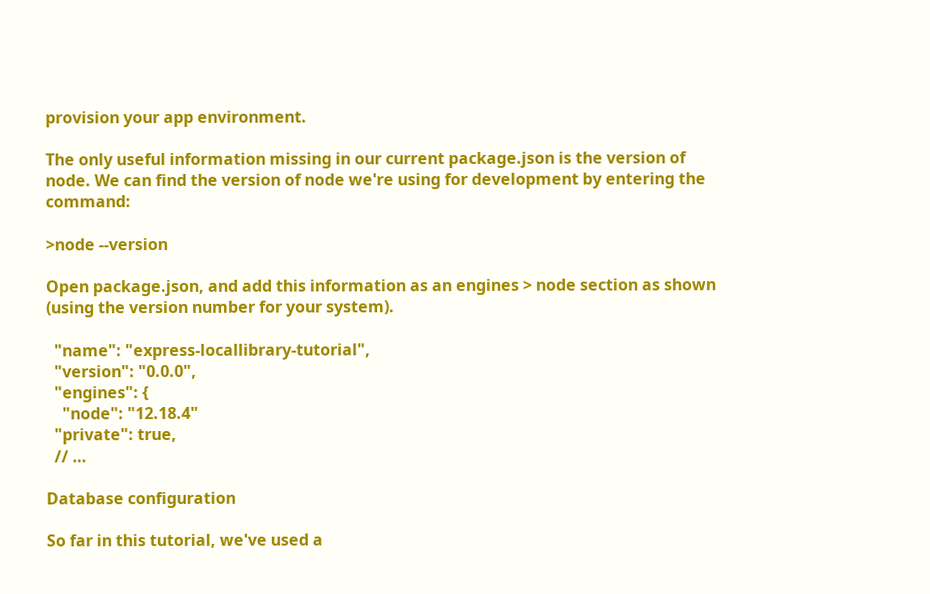provision your app environment.

The only useful information missing in our current package.json is the version of node. We can find the version of node we're using for development by entering the command:

>node --version

Open package.json, and add this information as an engines > node section as shown (using the version number for your system).

  "name": "express-locallibrary-tutorial",
  "version": "0.0.0",
  "engines": {
    "node": "12.18.4"
  "private": true,
  // …

Database configuration

So far in this tutorial, we've used a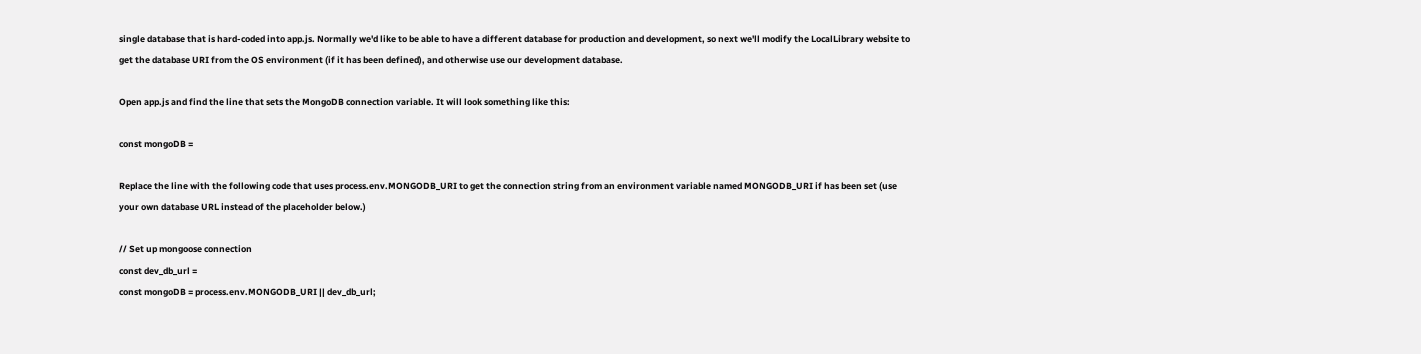single database that is hard-coded into app.js. Normally we'd like to be able to have a different database for production and development, so next we'll modify the LocalLibrary website to get the database URI from the OS environment (if it has been defined), and otherwise use our development database.

Open app.js and find the line that sets the MongoDB connection variable. It will look something like this:

const mongoDB =

Replace the line with the following code that uses process.env.MONGODB_URI to get the connection string from an environment variable named MONGODB_URI if has been set (use your own database URL instead of the placeholder below.)

// Set up mongoose connection
const dev_db_url =
const mongoDB = process.env.MONGODB_URI || dev_db_url;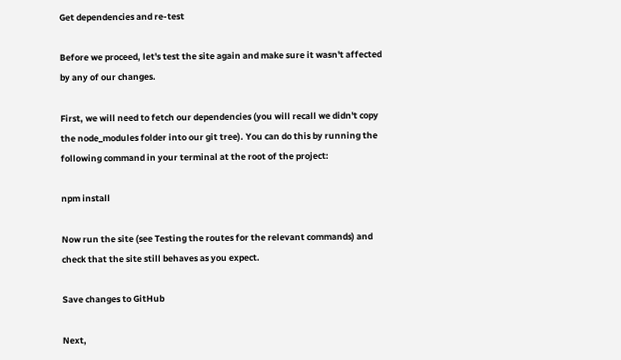Get dependencies and re-test

Before we proceed, let's test the site again and make sure it wasn't affected by any of our changes.

First, we will need to fetch our dependencies (you will recall we didn't copy the node_modules folder into our git tree). You can do this by running the following command in your terminal at the root of the project:

npm install

Now run the site (see Testing the routes for the relevant commands) and check that the site still behaves as you expect.

Save changes to GitHub

Next,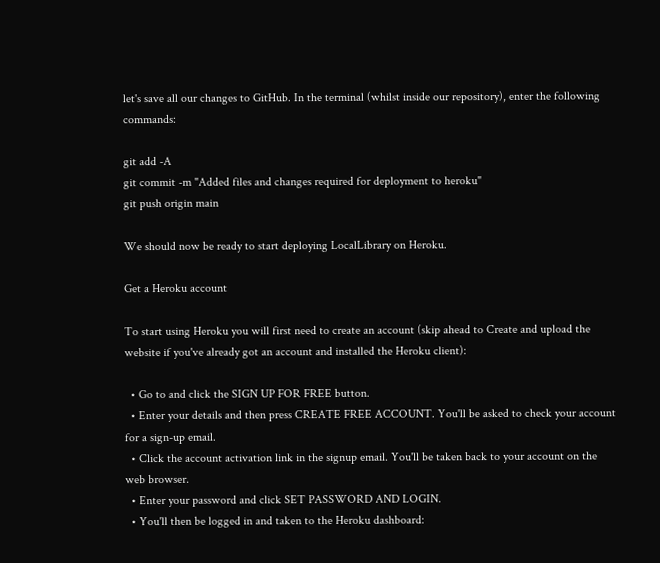let's save all our changes to GitHub. In the terminal (whilst inside our repository), enter the following commands:

git add -A
git commit -m "Added files and changes required for deployment to heroku"
git push origin main

We should now be ready to start deploying LocalLibrary on Heroku.

Get a Heroku account

To start using Heroku you will first need to create an account (skip ahead to Create and upload the website if you've already got an account and installed the Heroku client):

  • Go to and click the SIGN UP FOR FREE button.
  • Enter your details and then press CREATE FREE ACCOUNT. You'll be asked to check your account for a sign-up email.
  • Click the account activation link in the signup email. You'll be taken back to your account on the web browser.
  • Enter your password and click SET PASSWORD AND LOGIN.
  • You'll then be logged in and taken to the Heroku dashboard: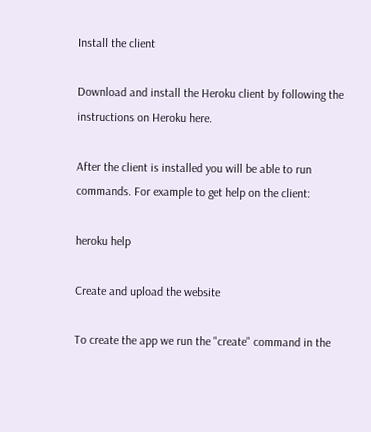Install the client

Download and install the Heroku client by following the instructions on Heroku here.

After the client is installed you will be able to run commands. For example to get help on the client:

heroku help

Create and upload the website

To create the app we run the "create" command in the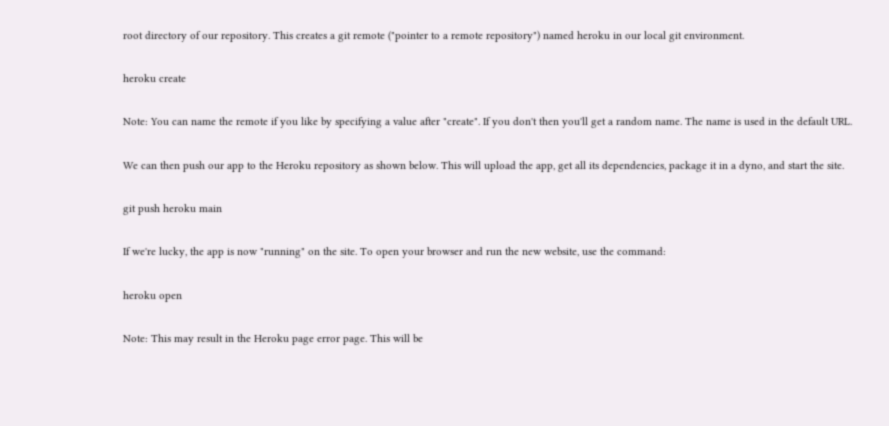root directory of our repository. This creates a git remote ("pointer to a remote repository") named heroku in our local git environment.

heroku create

Note: You can name the remote if you like by specifying a value after "create". If you don't then you'll get a random name. The name is used in the default URL.

We can then push our app to the Heroku repository as shown below. This will upload the app, get all its dependencies, package it in a dyno, and start the site.

git push heroku main

If we're lucky, the app is now "running" on the site. To open your browser and run the new website, use the command:

heroku open

Note: This may result in the Heroku page error page. This will be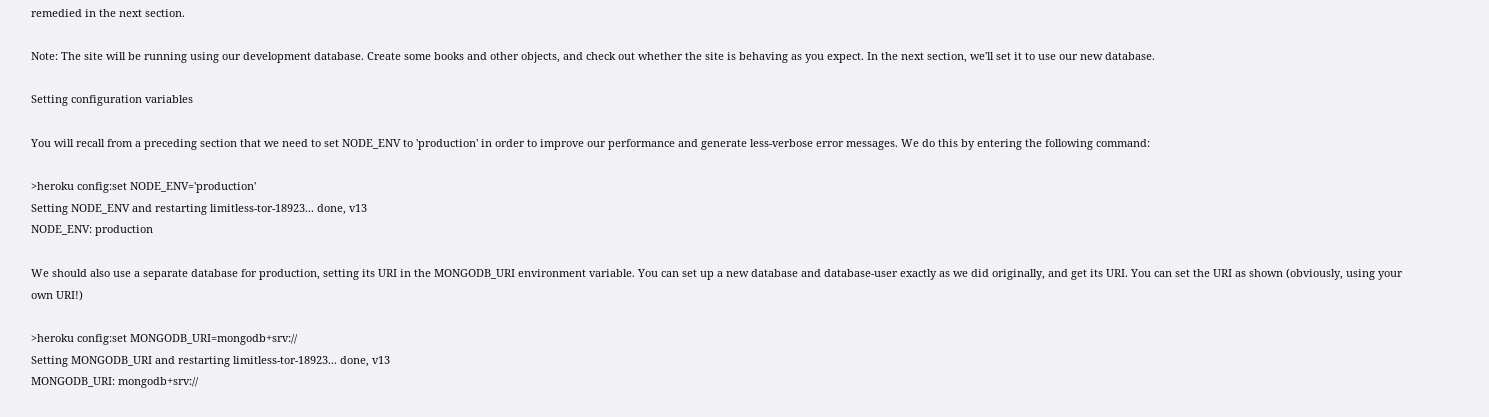remedied in the next section.

Note: The site will be running using our development database. Create some books and other objects, and check out whether the site is behaving as you expect. In the next section, we'll set it to use our new database.

Setting configuration variables

You will recall from a preceding section that we need to set NODE_ENV to 'production' in order to improve our performance and generate less-verbose error messages. We do this by entering the following command:

>heroku config:set NODE_ENV='production'
Setting NODE_ENV and restarting limitless-tor-18923... done, v13
NODE_ENV: production

We should also use a separate database for production, setting its URI in the MONGODB_URI environment variable. You can set up a new database and database-user exactly as we did originally, and get its URI. You can set the URI as shown (obviously, using your own URI!)

>heroku config:set MONGODB_URI=mongodb+srv://
Setting MONGODB_URI and restarting limitless-tor-18923... done, v13
MONGODB_URI: mongodb+srv://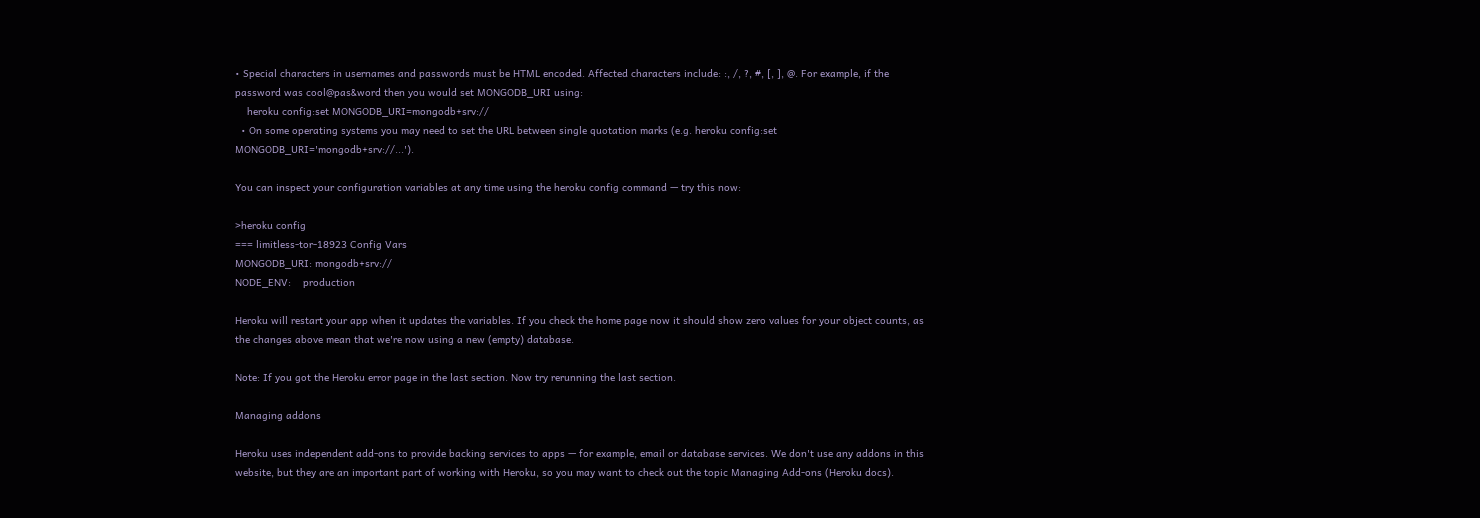• Special characters in usernames and passwords must be HTML encoded. Affected characters include: :, /, ?, #, [, ], @. For example, if the password was cool@pas&word then you would set MONGODB_URI using:
    heroku config:set MONGODB_URI=mongodb+srv://
  • On some operating systems you may need to set the URL between single quotation marks (e.g. heroku config:set MONGODB_URI='mongodb+srv://...').

You can inspect your configuration variables at any time using the heroku config command — try this now:

>heroku config
=== limitless-tor-18923 Config Vars
MONGODB_URI: mongodb+srv://
NODE_ENV:    production

Heroku will restart your app when it updates the variables. If you check the home page now it should show zero values for your object counts, as the changes above mean that we're now using a new (empty) database.

Note: If you got the Heroku error page in the last section. Now try rerunning the last section.

Managing addons

Heroku uses independent add-ons to provide backing services to apps — for example, email or database services. We don't use any addons in this website, but they are an important part of working with Heroku, so you may want to check out the topic Managing Add-ons (Heroku docs).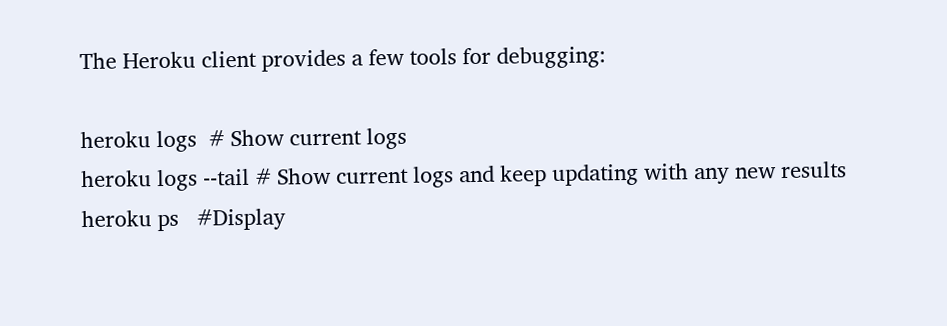The Heroku client provides a few tools for debugging:

heroku logs  # Show current logs
heroku logs --tail # Show current logs and keep updating with any new results
heroku ps   #Display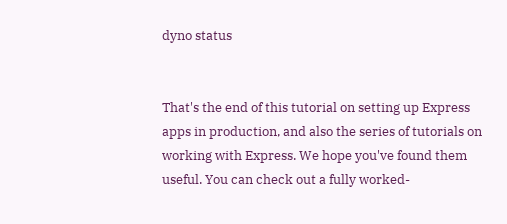dyno status


That's the end of this tutorial on setting up Express apps in production, and also the series of tutorials on working with Express. We hope you've found them useful. You can check out a fully worked-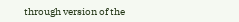through version of the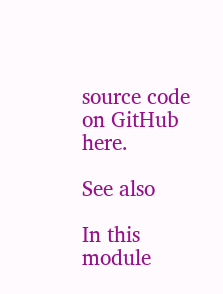source code on GitHub here.

See also

In this module